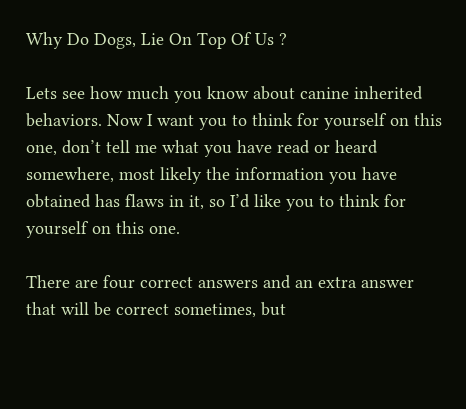Why Do Dogs, Lie On Top Of Us ?

Lets see how much you know about canine inherited behaviors. Now I want you to think for yourself on this one, don’t tell me what you have read or heard somewhere, most likely the information you have obtained has flaws in it, so I’d like you to think for yourself on this one.

There are four correct answers and an extra answer that will be correct sometimes, but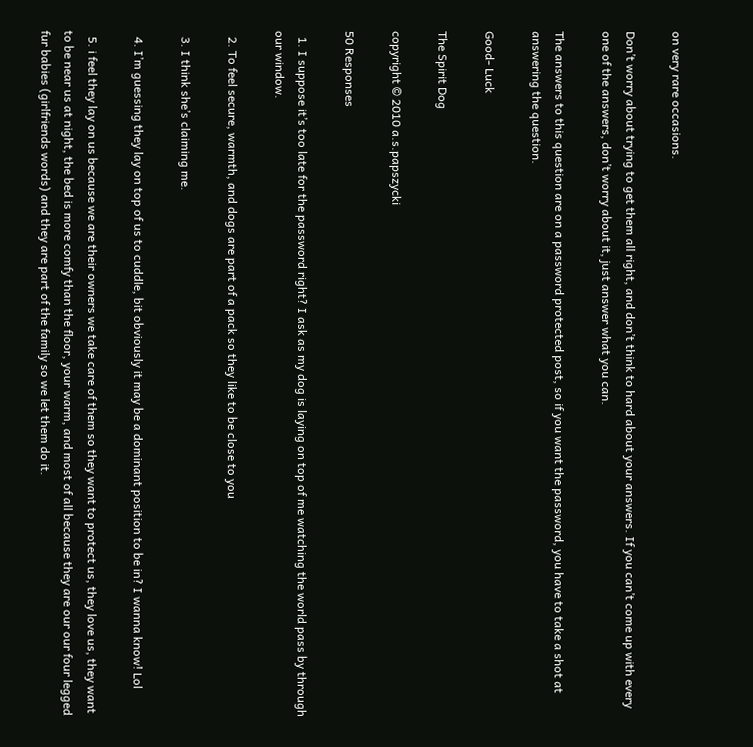on very rare occasions.

Don’t worry about trying to get them all right, and don’t think to hard about your answers. If you can’t come up with every one of the answers, don’t worry about it, just answer what you can.

The answers to this question are on a password protected post, so if you want the password, you have to take a shot at answering the question.

Good- Luck

The Spirit Dog

copyright © 2010 a.s.papszycki

50 Responses

  1. I suppose it’s too late for the password right? I ask as my dog is laying on top of me watching the world pass by through our window.

  2. To feel secure, warmth, and dogs are part of a pack so they like to be close to you

  3. I think she’s claiming me.

  4. I’m guessing they lay on top of us to cuddle, bit obviously it may be a dominant position to be in? I wanna know! Lol

  5. i feel they lay on us because we are their owners we take care of them so they want to protect us, they love us, they want to be near us at night, the bed is more comfy than the floor, your warm, and most of all because they are our our four legged fur babies (girlfriends words) and they are part of the family so we let them do it.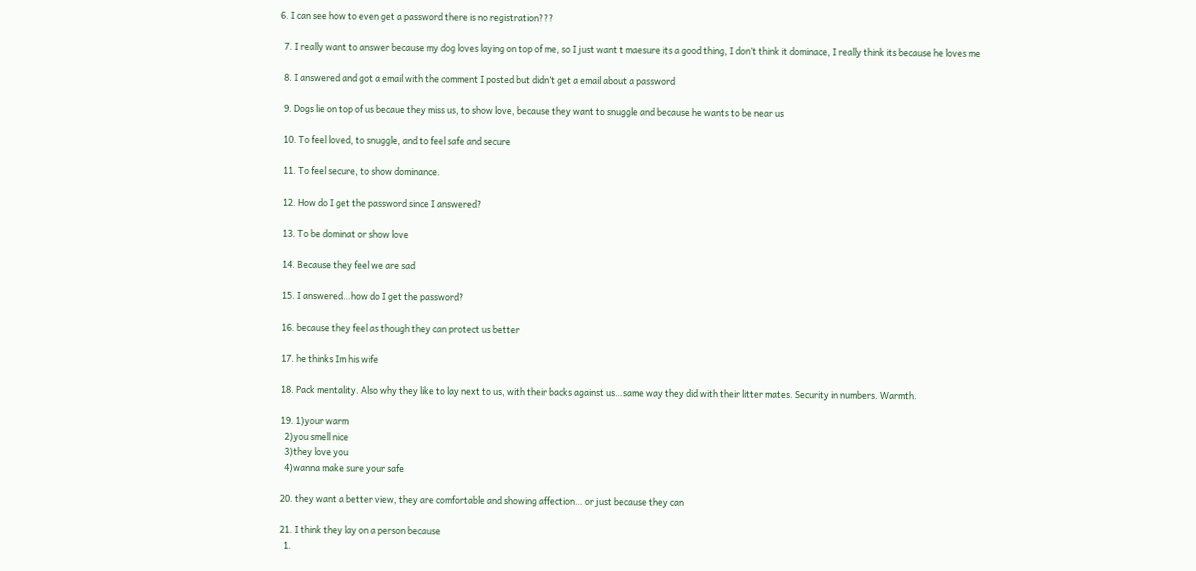6. I can see how to even get a password there is no registration???

  7. I really want to answer because my dog loves laying on top of me, so I just want t maesure its a good thing, I don’t think it dominace, I really think its because he loves me

  8. I answered and got a email with the comment I posted but didn’t get a email about a password

  9. Dogs lie on top of us becaue they miss us, to show love, because they want to snuggle and because he wants to be near us

  10. To feel loved, to snuggle, and to feel safe and secure

  11. To feel secure, to show dominance.

  12. How do I get the password since I answered?

  13. To be dominat or show love

  14. Because they feel we are sad

  15. I answered…how do I get the password?

  16. because they feel as though they can protect us better

  17. he thinks Im his wife

  18. Pack mentality. Also why they like to lay next to us, with their backs against us…same way they did with their litter mates. Security in numbers. Warmth.

  19. 1)your warm
    2)you smell nice
    3)they love you
    4)wanna make sure your safe

  20. they want a better view, they are comfortable and showing affection… or just because they can

  21. I think they lay on a person because
    1.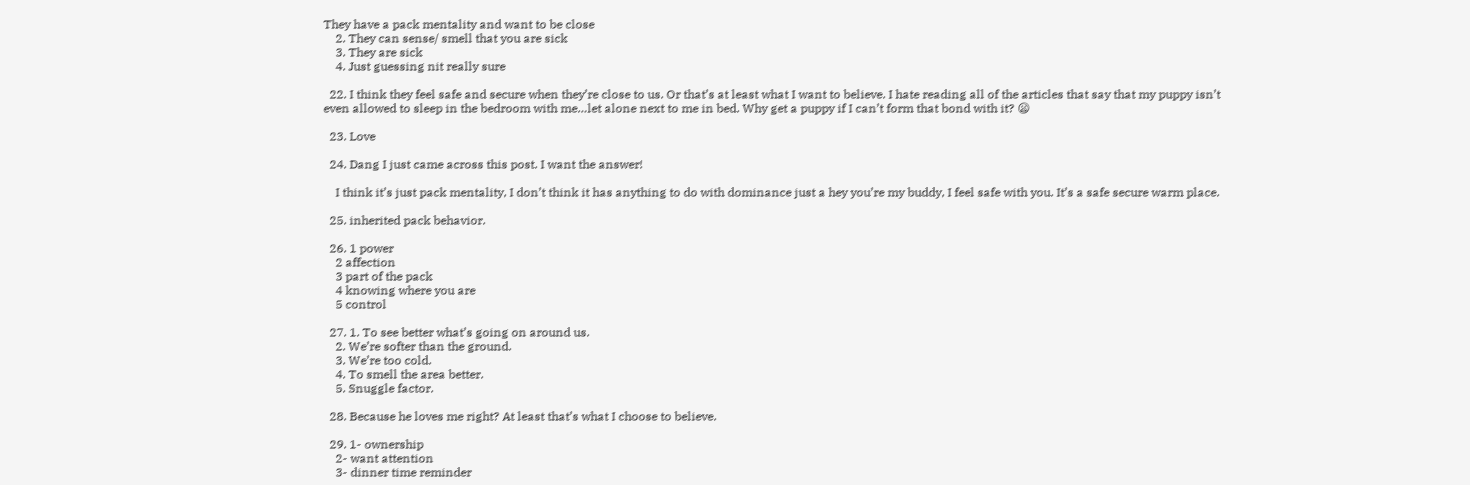They have a pack mentality and want to be close
    2. They can sense/ smell that you are sick
    3. They are sick
    4. Just guessing nit really sure

  22. I think they feel safe and secure when they’re close to us. Or that’s at least what I want to believe. I hate reading all of the articles that say that my puppy isn’t even allowed to sleep in the bedroom with me…let alone next to me in bed. Why get a puppy if I can’t form that bond with it? 😦

  23. Love

  24. Dang I just came across this post. I want the answer!

    I think it’s just pack mentality, I don’t think it has anything to do with dominance just a hey you’re my buddy, I feel safe with you. It’s a safe secure warm place.

  25. inherited pack behavior.

  26. 1 power
    2 affection
    3 part of the pack
    4 knowing where you are
    5 control

  27. 1. To see better what’s going on around us.
    2. We’re softer than the ground.
    3. We’re too cold.
    4. To smell the area better.
    5. Snuggle factor.

  28. Because he loves me right? At least that’s what I choose to believe.

  29. 1- ownership
    2- want attention
    3- dinner time reminder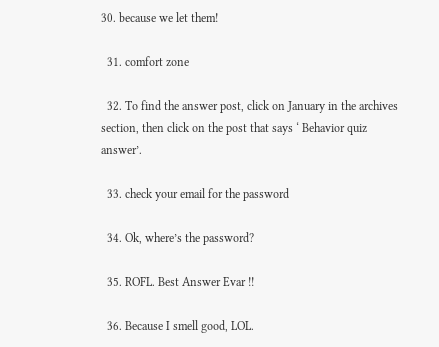30. because we let them!

  31. comfort zone

  32. To find the answer post, click on January in the archives section, then click on the post that says ‘ Behavior quiz answer’.

  33. check your email for the password

  34. Ok, where’s the password?

  35. ROFL. Best Answer Evar !!

  36. Because I smell good, LOL.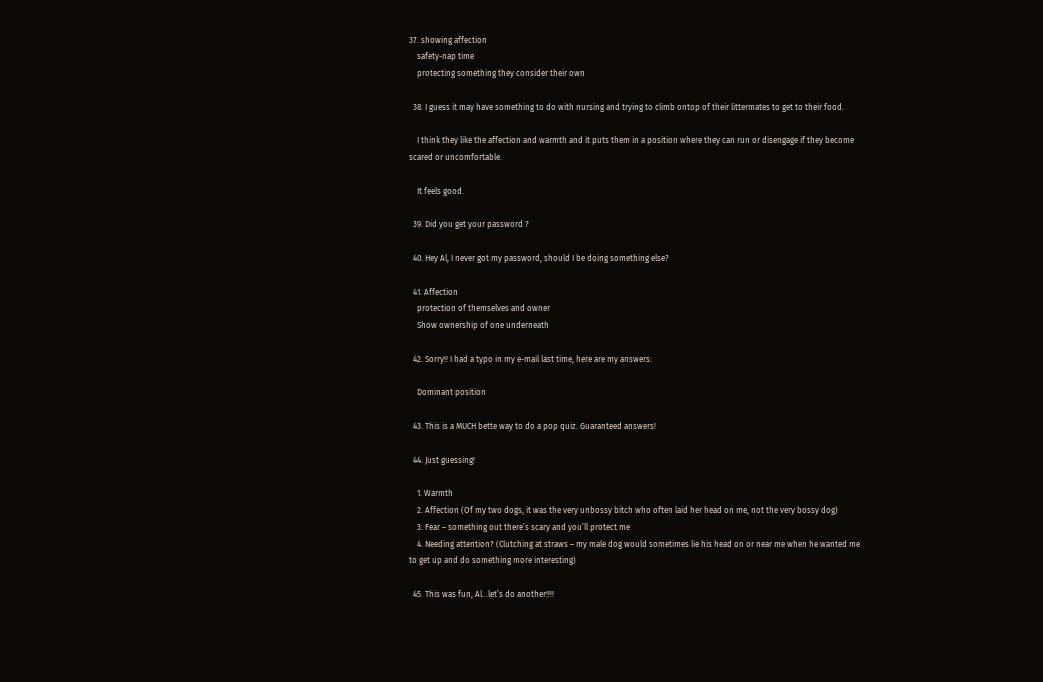37. showing affection
    safety-nap time
    protecting something they consider their own

  38. I guess it may have something to do with nursing and trying to climb ontop of their littermates to get to their food.

    I think they like the affection and warmth and it puts them in a position where they can run or disengage if they become scared or uncomfortable.

    It feels good.

  39. Did you get your password ?

  40. Hey Al, I never got my password, should I be doing something else?

  41. Affection
    protection of themselves and owner
    Show ownership of one underneath

  42. Sorry!! I had a typo in my e-mail last time, here are my answers:

    Dominant position

  43. This is a MUCH bette way to do a pop quiz. Guaranteed answers!

  44. Just guessing!

    1. Warmth
    2. Affection (Of my two dogs, it was the very unbossy bitch who often laid her head on me, not the very bossy dog)
    3. Fear – something out there’s scary and you’ll protect me
    4. Needing attention? (Clutching at straws – my male dog would sometimes lie his head on or near me when he wanted me to get up and do something more interesting)

  45. This was fun, Al…let’s do another!!!!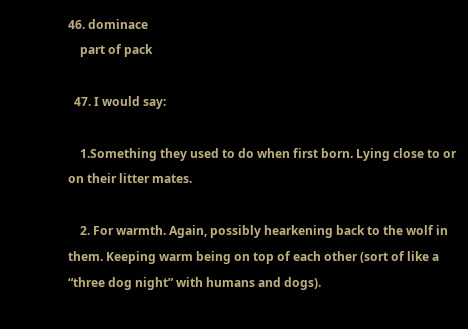46. dominace
    part of pack

  47. I would say:

    1.Something they used to do when first born. Lying close to or on their litter mates.

    2. For warmth. Again, possibly hearkening back to the wolf in them. Keeping warm being on top of each other (sort of like a “three dog night” with humans and dogs).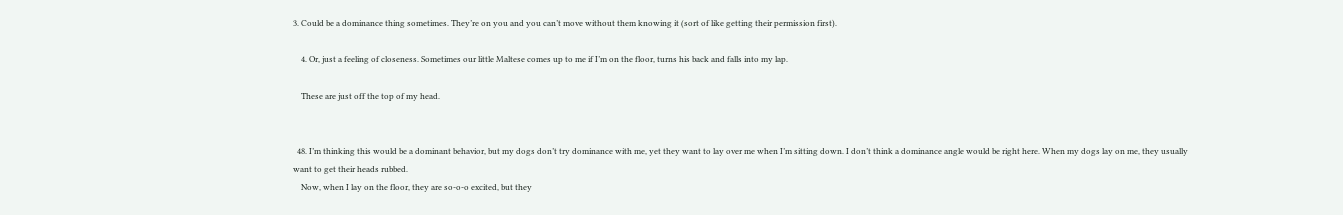3. Could be a dominance thing sometimes. They’re on you and you can’t move without them knowing it (sort of like getting their permission first).

    4. Or, just a feeling of closeness. Sometimes our little Maltese comes up to me if I’m on the floor, turns his back and falls into my lap.

    These are just off the top of my head.


  48. I’m thinking this would be a dominant behavior, but my dogs don’t try dominance with me, yet they want to lay over me when I’m sitting down. I don’t think a dominance angle would be right here. When my dogs lay on me, they usually want to get their heads rubbed.
    Now, when I lay on the floor, they are so-o-o excited, but they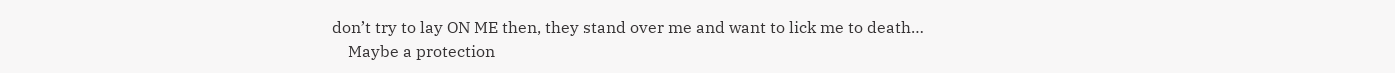don’t try to lay ON ME then, they stand over me and want to lick me to death…
    Maybe a protection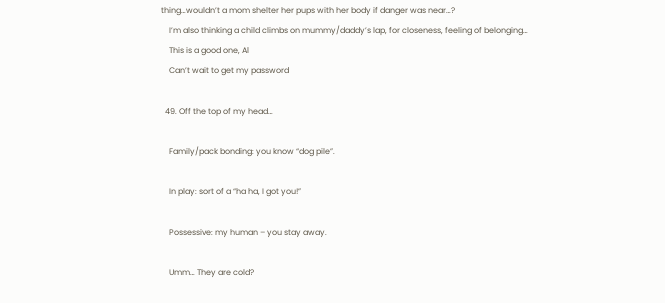thing…wouldn’t a mom shelter her pups with her body if danger was near…?
    I’m also thinking a child climbs on mummy/daddy’s lap, for closeness, feeling of belonging…
    This is a good one, Al
    Can’t wait to get my password

  49. Off the top of my head…

    Family/pack bonding: you know “dog pile”.

    In play: sort of a “ha ha, I got you!”

    Possessive: my human – you stay away.

    Umm… They are cold?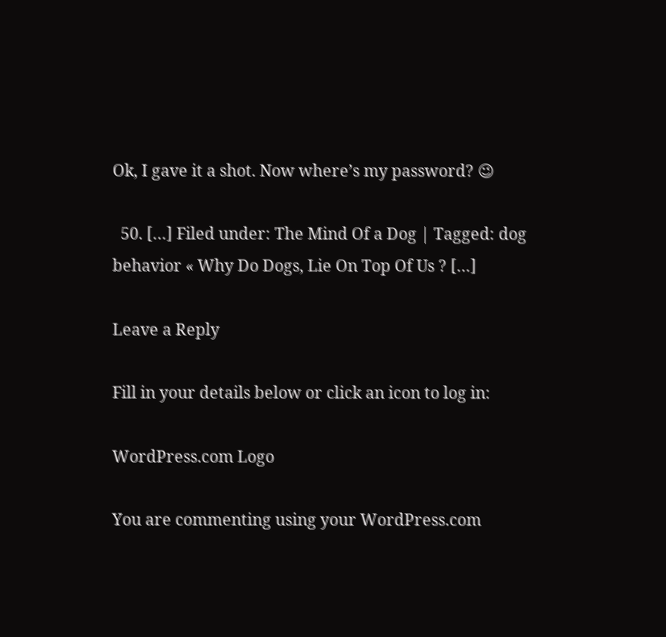Ok, I gave it a shot. Now where’s my password? 😉

  50. […] Filed under: The Mind Of a Dog | Tagged: dog behavior « Why Do Dogs, Lie On Top Of Us ? […]

Leave a Reply

Fill in your details below or click an icon to log in:

WordPress.com Logo

You are commenting using your WordPress.com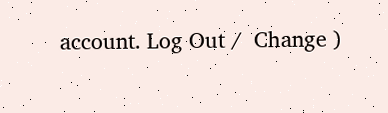account. Log Out /  Change )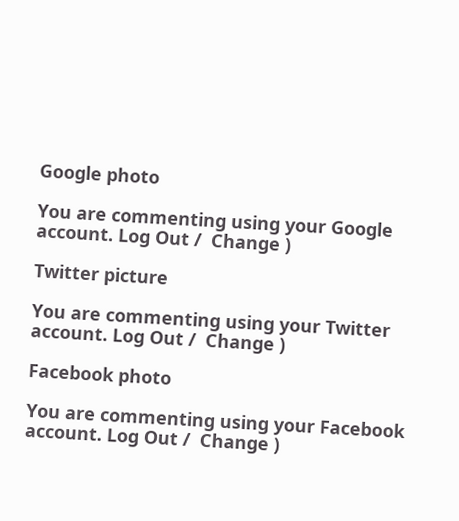Google photo

You are commenting using your Google account. Log Out /  Change )

Twitter picture

You are commenting using your Twitter account. Log Out /  Change )

Facebook photo

You are commenting using your Facebook account. Log Out /  Change )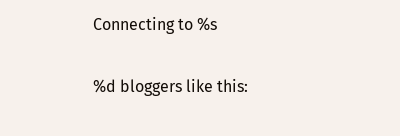Connecting to %s

%d bloggers like this: